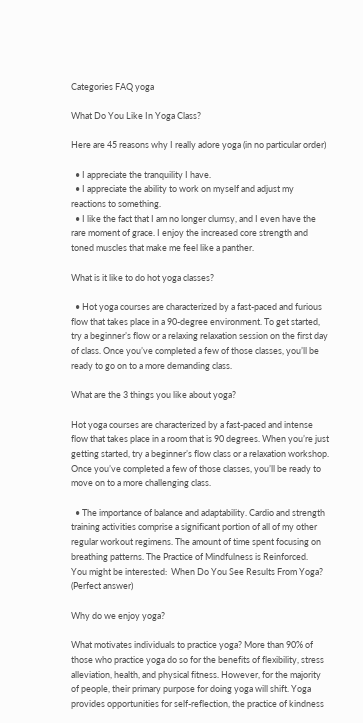Categories FAQ yoga

What Do You Like In Yoga Class?

Here are 45 reasons why I really adore yoga (in no particular order)

  • I appreciate the tranquility I have.
  • I appreciate the ability to work on myself and adjust my reactions to something.
  • I like the fact that I am no longer clumsy, and I even have the rare moment of grace. I enjoy the increased core strength and toned muscles that make me feel like a panther.

What is it like to do hot yoga classes?

  • Hot yoga courses are characterized by a fast-paced and furious flow that takes place in a 90-degree environment. To get started, try a beginner’s flow or a relaxing relaxation session on the first day of class. Once you’ve completed a few of those classes, you’ll be ready to go on to a more demanding class.

What are the 3 things you like about yoga?

Hot yoga courses are characterized by a fast-paced and intense flow that takes place in a room that is 90 degrees. When you’re just getting started, try a beginner’s flow class or a relaxation workshop. Once you’ve completed a few of those classes, you’ll be ready to move on to a more challenging class.

  • The importance of balance and adaptability. Cardio and strength training activities comprise a significant portion of all of my other regular workout regimens. The amount of time spent focusing on breathing patterns. The Practice of Mindfulness is Reinforced.
You might be interested:  When Do You See Results From Yoga? (Perfect answer)

Why do we enjoy yoga?

What motivates individuals to practice yoga? More than 90% of those who practice yoga do so for the benefits of flexibility, stress alleviation, health, and physical fitness. However, for the majority of people, their primary purpose for doing yoga will shift. Yoga provides opportunities for self-reflection, the practice of kindness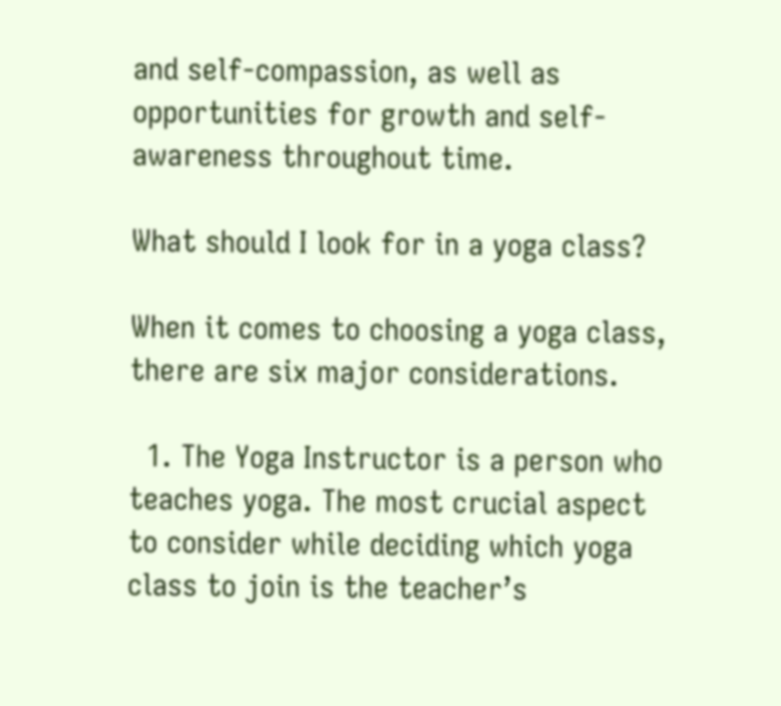and self-compassion, as well as opportunities for growth and self-awareness throughout time.

What should I look for in a yoga class?

When it comes to choosing a yoga class, there are six major considerations.

  1. The Yoga Instructor is a person who teaches yoga. The most crucial aspect to consider while deciding which yoga class to join is the teacher’s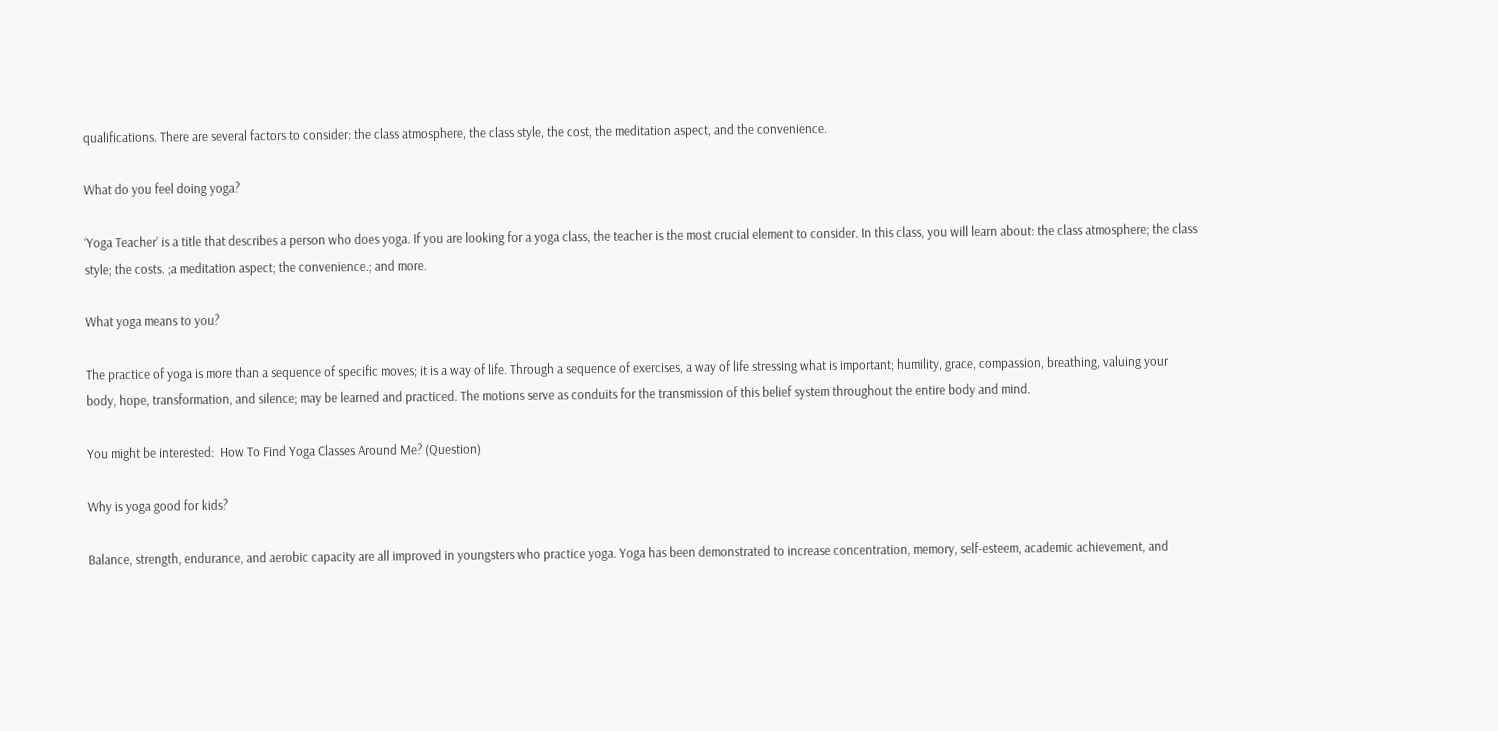qualifications. There are several factors to consider: the class atmosphere, the class style, the cost, the meditation aspect, and the convenience.

What do you feel doing yoga?

‘Yoga Teacher’ is a title that describes a person who does yoga. If you are looking for a yoga class, the teacher is the most crucial element to consider. In this class, you will learn about: the class atmosphere; the class style; the costs. ;a meditation aspect; the convenience.; and more.

What yoga means to you?

The practice of yoga is more than a sequence of specific moves; it is a way of life. Through a sequence of exercises, a way of life stressing what is important; humility, grace, compassion, breathing, valuing your body, hope, transformation, and silence; may be learned and practiced. The motions serve as conduits for the transmission of this belief system throughout the entire body and mind.

You might be interested:  How To Find Yoga Classes Around Me? (Question)

Why is yoga good for kids?

Balance, strength, endurance, and aerobic capacity are all improved in youngsters who practice yoga. Yoga has been demonstrated to increase concentration, memory, self-esteem, academic achievement, and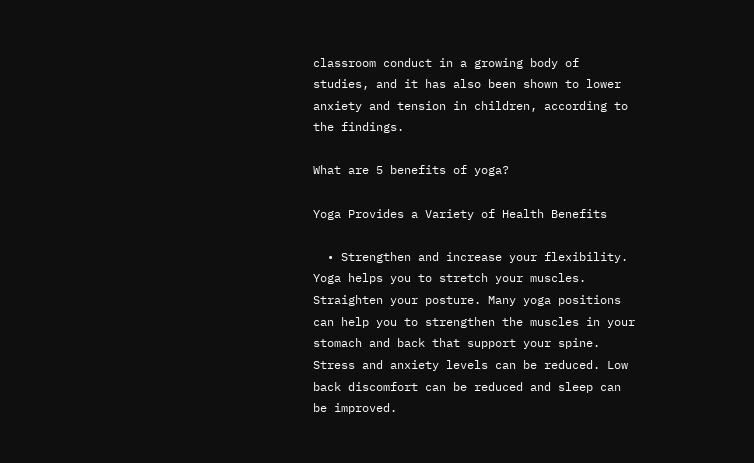classroom conduct in a growing body of studies, and it has also been shown to lower anxiety and tension in children, according to the findings.

What are 5 benefits of yoga?

Yoga Provides a Variety of Health Benefits

  • Strengthen and increase your flexibility. Yoga helps you to stretch your muscles. Straighten your posture. Many yoga positions can help you to strengthen the muscles in your stomach and back that support your spine. Stress and anxiety levels can be reduced. Low back discomfort can be reduced and sleep can be improved.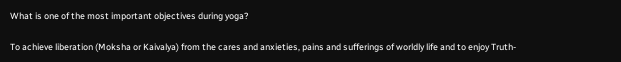What is one of the most important objectives during yoga?

To achieve liberation (Moksha or Kaivalya) from the cares and anxieties, pains and sufferings of worldly life and to enjoy Truth-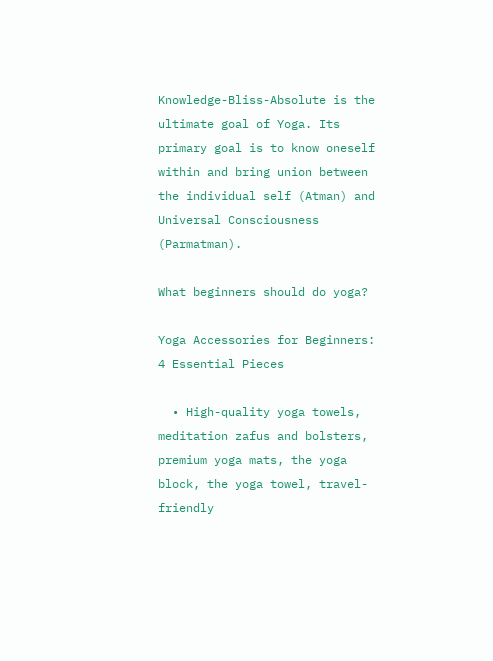Knowledge-Bliss-Absolute is the ultimate goal of Yoga. Its primary goal is to know oneself within and bring union between the individual self (Atman) and Universal Consciousness (Parmatman).

What beginners should do yoga?

Yoga Accessories for Beginners: 4 Essential Pieces

  • High-quality yoga towels, meditation zafus and bolsters, premium yoga mats, the yoga block, the yoga towel, travel-friendly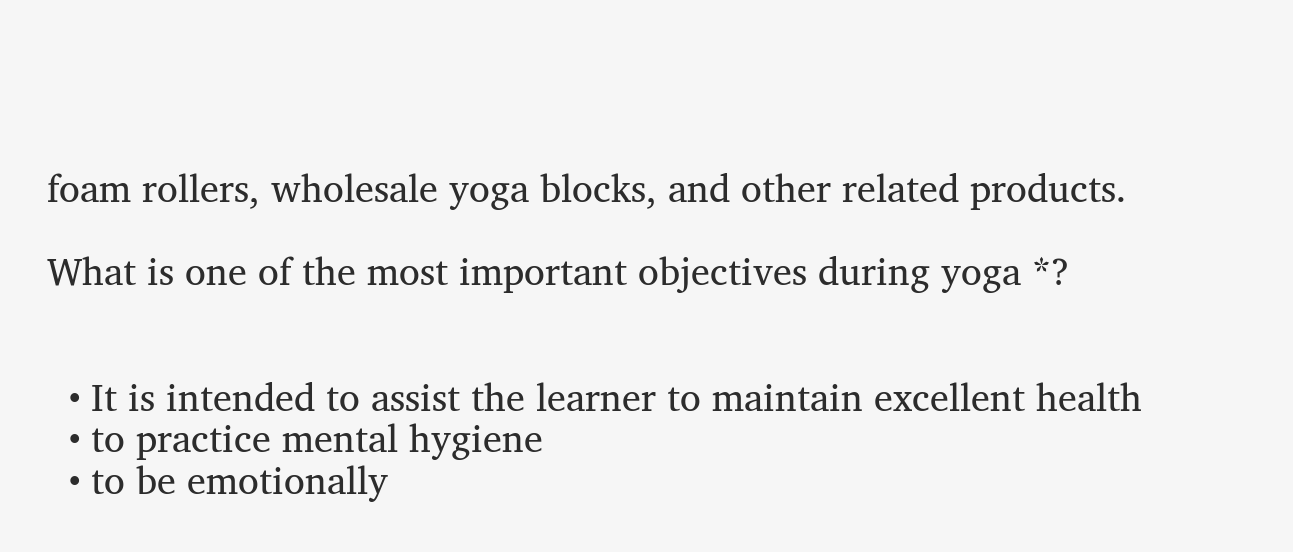foam rollers, wholesale yoga blocks, and other related products.

What is one of the most important objectives during yoga *?


  • It is intended to assist the learner to maintain excellent health
  • to practice mental hygiene
  • to be emotionally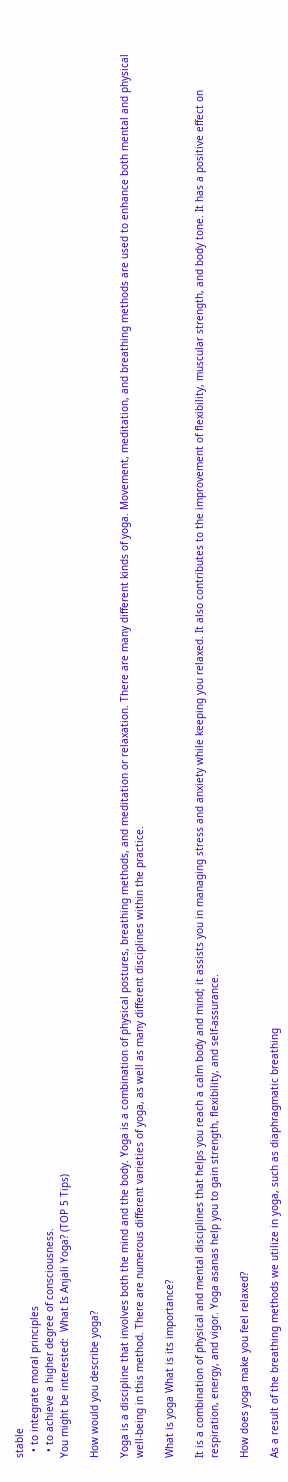stable
  • to integrate moral principles
  • to achieve a higher degree of consciousness.
You might be interested:  What Is Anjali Yoga? (TOP 5 Tips)

How would you describe yoga?

Yoga is a discipline that involves both the mind and the body. Yoga is a combination of physical postures, breathing methods, and meditation or relaxation. There are many different kinds of yoga. Movement, meditation, and breathing methods are used to enhance both mental and physical well-being in this method. There are numerous different varieties of yoga, as well as many different disciplines within the practice.

What is yoga What is its importance?

It is a combination of physical and mental disciplines that helps you reach a calm body and mind; it assists you in managing stress and anxiety while keeping you relaxed. It also contributes to the improvement of flexibility, muscular strength, and body tone. It has a positive effect on respiration, energy, and vigor. Yoga asanas help you to gain strength, flexibility, and self-assurance.

How does yoga make you feel relaxed?

As a result of the breathing methods we utilize in yoga, such as diaphragmatic breathing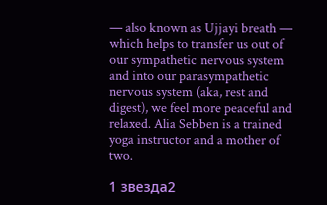— also known as Ujjayi breath — which helps to transfer us out of our sympathetic nervous system and into our parasympathetic nervous system (aka, rest and digest), we feel more peaceful and relaxed. Alia Sebben is a trained yoga instructor and a mother of two.

1 звезда2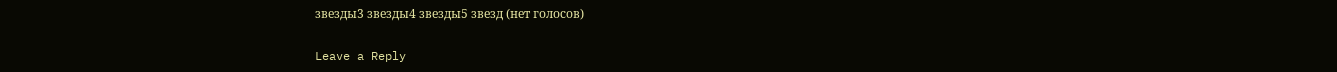звезды3 звезды4 звезды5 звезд (нет голосов)

Leave a Reply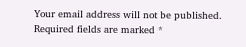Your email address will not be published. Required fields are marked *